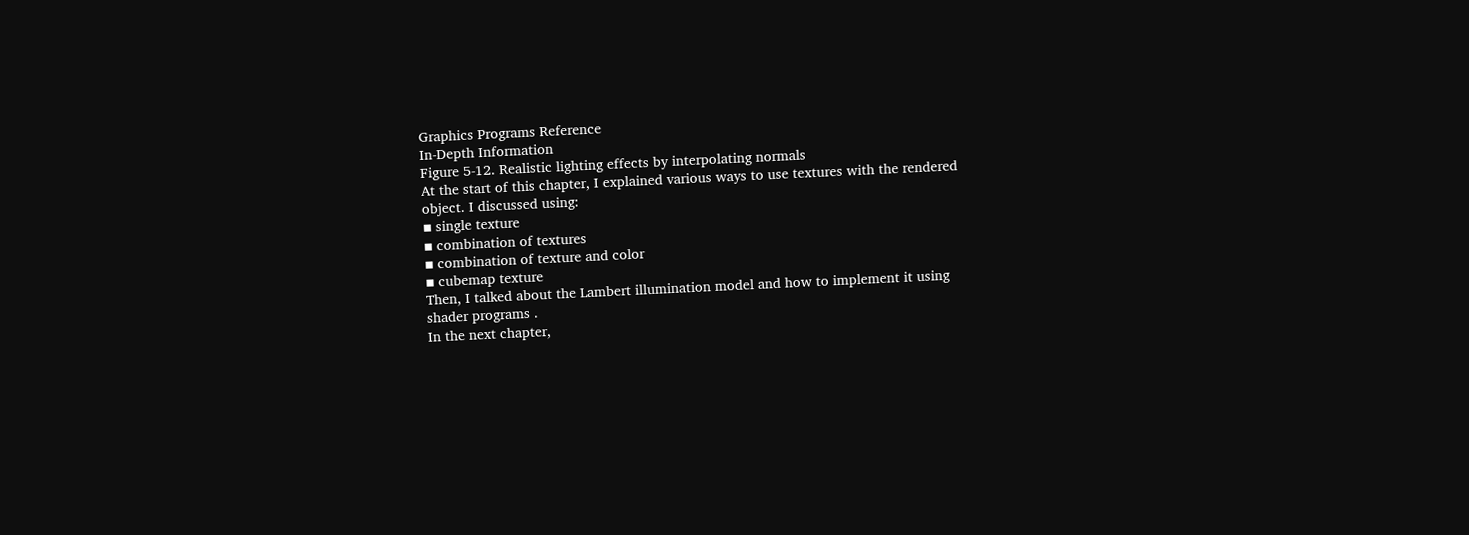Graphics Programs Reference
In-Depth Information
Figure 5-12. Realistic lighting effects by interpolating normals
At the start of this chapter, I explained various ways to use textures with the rendered
object. I discussed using:
▪ single texture
▪ combination of textures
▪ combination of texture and color
▪ cubemap texture
Then, I talked about the Lambert illumination model and how to implement it using
shader programs .
In the next chapter,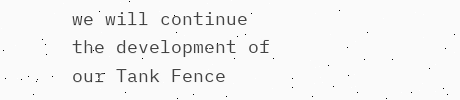we will continue the development of our Tank Fence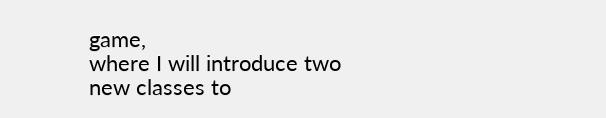game,
where I will introduce two new classes to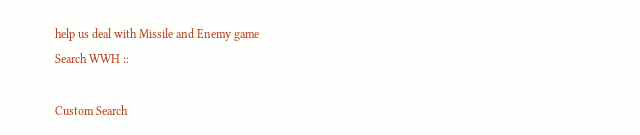help us deal with Missile and Enemy game
Search WWH ::

Custom Search